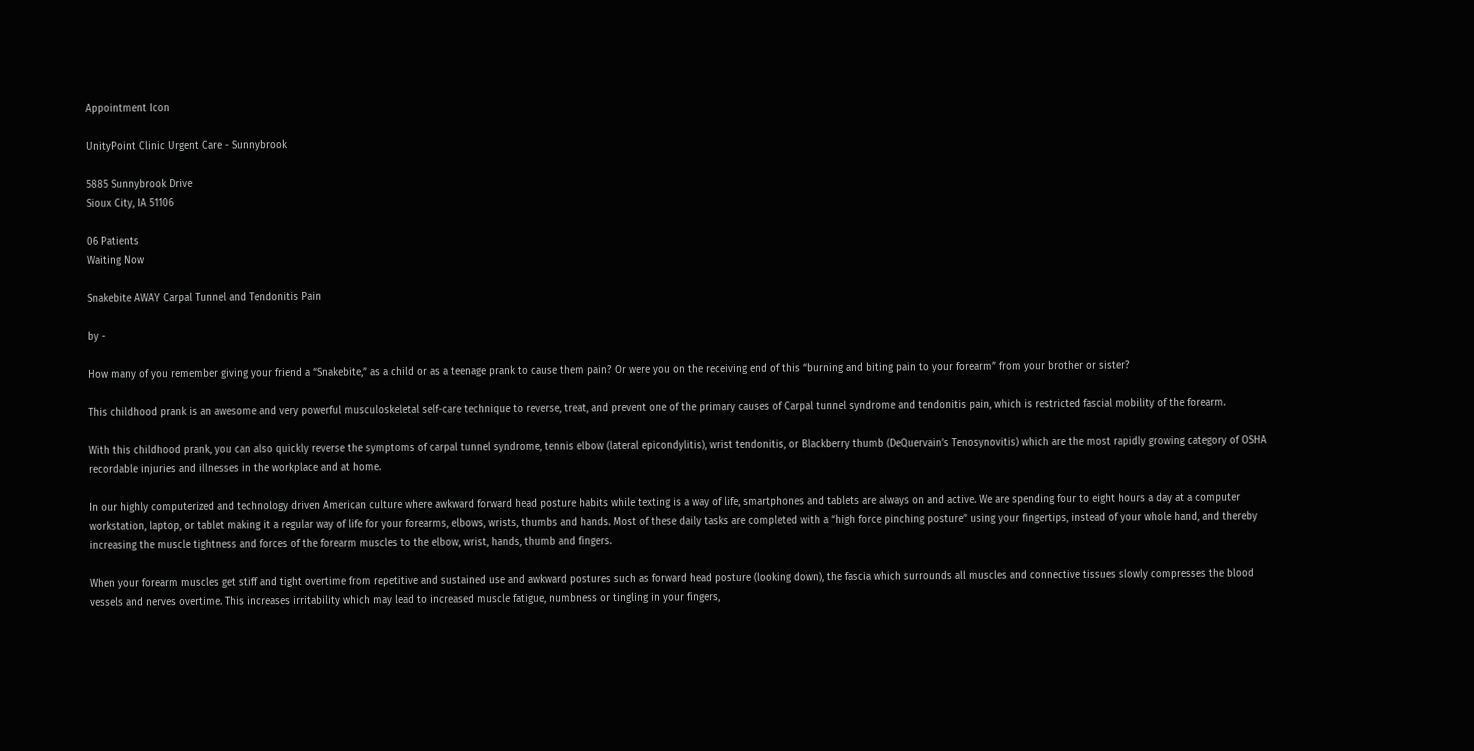Appointment Icon

UnityPoint Clinic Urgent Care - Sunnybrook

5885 Sunnybrook Drive
Sioux City, IA 51106

06 Patients
Waiting Now

Snakebite AWAY Carpal Tunnel and Tendonitis Pain

by -

How many of you remember giving your friend a “Snakebite,” as a child or as a teenage prank to cause them pain? Or were you on the receiving end of this “burning and biting pain to your forearm” from your brother or sister?

This childhood prank is an awesome and very powerful musculoskeletal self-care technique to reverse, treat, and prevent one of the primary causes of Carpal tunnel syndrome and tendonitis pain, which is restricted fascial mobility of the forearm.

With this childhood prank, you can also quickly reverse the symptoms of carpal tunnel syndrome, tennis elbow (lateral epicondylitis), wrist tendonitis, or Blackberry thumb (DeQuervain’s Tenosynovitis) which are the most rapidly growing category of OSHA recordable injuries and illnesses in the workplace and at home.

In our highly computerized and technology driven American culture where awkward forward head posture habits while texting is a way of life, smartphones and tablets are always on and active. We are spending four to eight hours a day at a computer workstation, laptop, or tablet making it a regular way of life for your forearms, elbows, wrists, thumbs and hands. Most of these daily tasks are completed with a “high force pinching posture” using your fingertips, instead of your whole hand, and thereby increasing the muscle tightness and forces of the forearm muscles to the elbow, wrist, hands, thumb and fingers.

When your forearm muscles get stiff and tight overtime from repetitive and sustained use and awkward postures such as forward head posture (looking down), the fascia which surrounds all muscles and connective tissues slowly compresses the blood vessels and nerves overtime. This increases irritability which may lead to increased muscle fatigue, numbness or tingling in your fingers,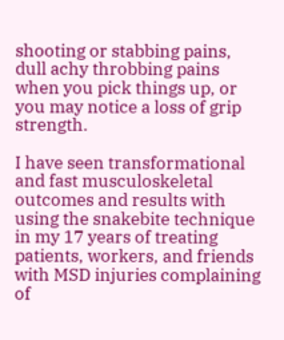shooting or stabbing pains, dull achy throbbing pains when you pick things up, or you may notice a loss of grip strength.

I have seen transformational and fast musculoskeletal outcomes and results with using the snakebite technique in my 17 years of treating patients, workers, and friends with MSD injuries complaining of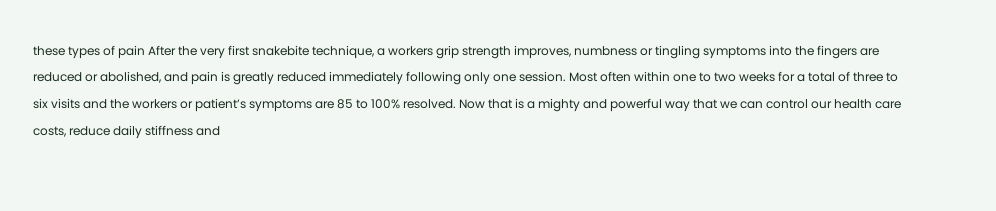these types of pain After the very first snakebite technique, a workers grip strength improves, numbness or tingling symptoms into the fingers are reduced or abolished, and pain is greatly reduced immediately following only one session. Most often within one to two weeks for a total of three to six visits and the workers or patient’s symptoms are 85 to 100% resolved. Now that is a mighty and powerful way that we can control our health care costs, reduce daily stiffness and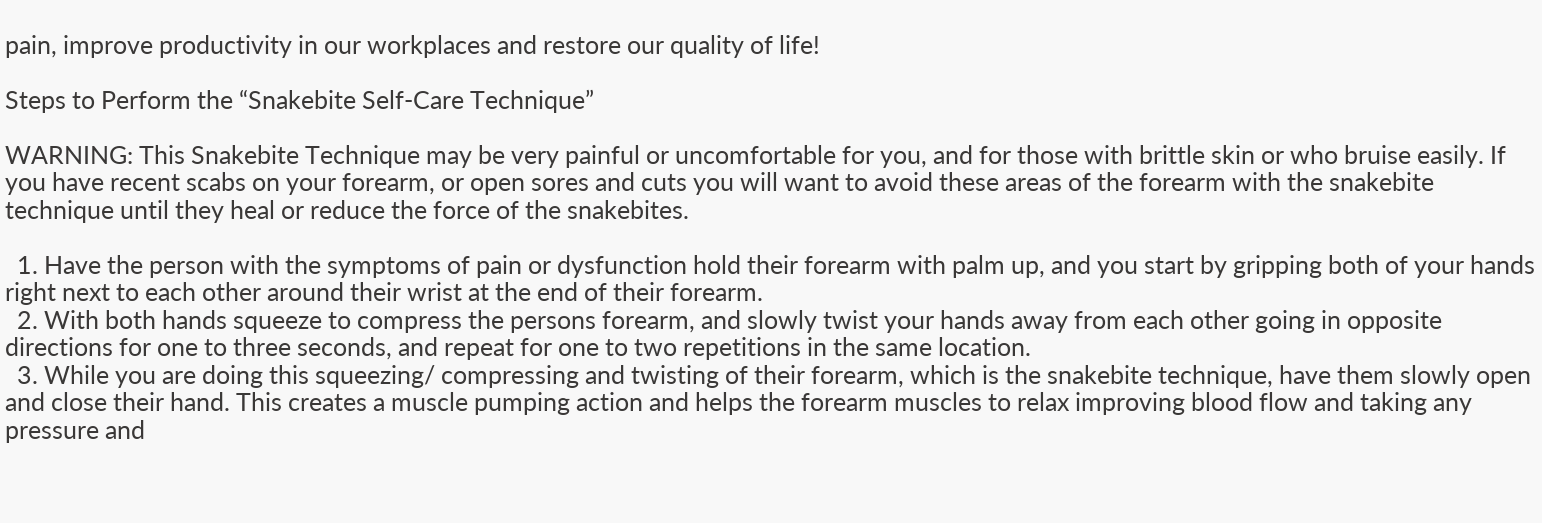pain, improve productivity in our workplaces and restore our quality of life!

Steps to Perform the “Snakebite Self-Care Technique”

WARNING: This Snakebite Technique may be very painful or uncomfortable for you, and for those with brittle skin or who bruise easily. If you have recent scabs on your forearm, or open sores and cuts you will want to avoid these areas of the forearm with the snakebite technique until they heal or reduce the force of the snakebites.

  1. Have the person with the symptoms of pain or dysfunction hold their forearm with palm up, and you start by gripping both of your hands right next to each other around their wrist at the end of their forearm.
  2. With both hands squeeze to compress the persons forearm, and slowly twist your hands away from each other going in opposite directions for one to three seconds, and repeat for one to two repetitions in the same location.
  3. While you are doing this squeezing/ compressing and twisting of their forearm, which is the snakebite technique, have them slowly open and close their hand. This creates a muscle pumping action and helps the forearm muscles to relax improving blood flow and taking any pressure and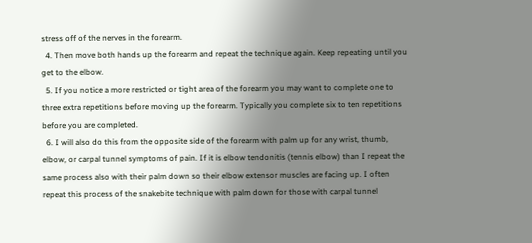stress off of the nerves in the forearm.
  4. Then move both hands up the forearm and repeat the technique again. Keep repeating until you get to the elbow.
  5. If you notice a more restricted or tight area of the forearm you may want to complete one to three extra repetitions before moving up the forearm. Typically you complete six to ten repetitions before you are completed.
  6. I will also do this from the opposite side of the forearm with palm up for any wrist, thumb, elbow, or carpal tunnel symptoms of pain. If it is elbow tendonitis (tennis elbow) than I repeat the same process also with their palm down so their elbow extensor muscles are facing up. I often repeat this process of the snakebite technique with palm down for those with carpal tunnel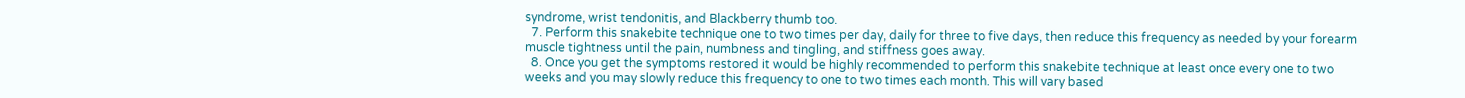syndrome, wrist tendonitis, and Blackberry thumb too.
  7. Perform this snakebite technique one to two times per day, daily for three to five days, then reduce this frequency as needed by your forearm muscle tightness until the pain, numbness and tingling, and stiffness goes away.
  8. Once you get the symptoms restored it would be highly recommended to perform this snakebite technique at least once every one to two weeks and you may slowly reduce this frequency to one to two times each month. This will vary based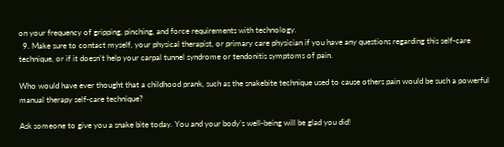on your frequency of gripping, pinching, and force requirements with technology.
  9. Make sure to contact myself, your physical therapist, or primary care physician if you have any questions regarding this self-care technique, or if it doesn’t help your carpal tunnel syndrome or tendonitis symptoms of pain.

Who would have ever thought that a childhood prank, such as the snakebite technique used to cause others pain would be such a powerful manual therapy self-care technique?

Ask someone to give you a snake bite today. You and your body’s well-being will be glad you did!